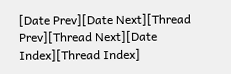[Date Prev][Date Next][Thread Prev][Thread Next][Date Index][Thread Index]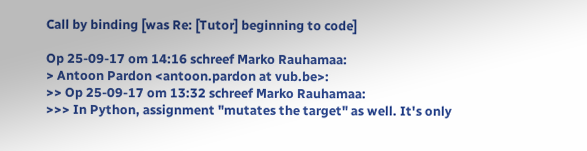Call by binding [was Re: [Tutor] beginning to code]

Op 25-09-17 om 14:16 schreef Marko Rauhamaa:
> Antoon Pardon <antoon.pardon at vub.be>:
>> Op 25-09-17 om 13:32 schreef Marko Rauhamaa:
>>> In Python, assignment "mutates the target" as well. It's only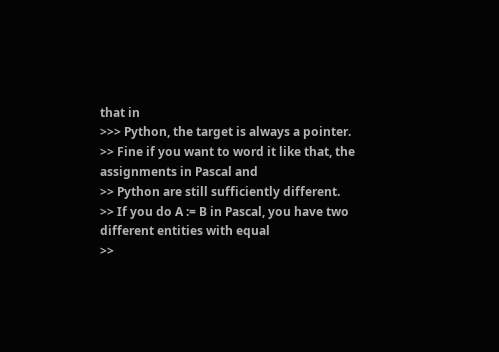that in
>>> Python, the target is always a pointer.
>> Fine if you want to word it like that, the assignments in Pascal and
>> Python are still sufficiently different.
>> If you do A := B in Pascal, you have two different entities with equal
>>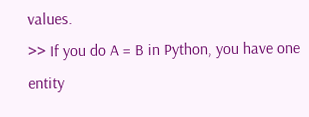values.
>> If you do A = B in Python, you have one entity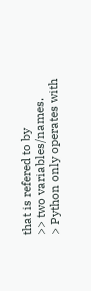that is refered to by
>> two variables/names.
> Python only operates with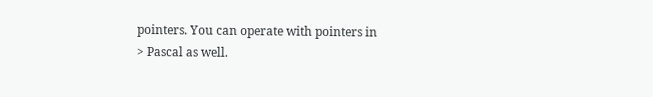pointers. You can operate with pointers in
> Pascal as well.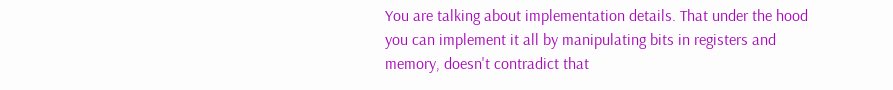You are talking about implementation details. That under the hood
you can implement it all by manipulating bits in registers and
memory, doesn't contradict that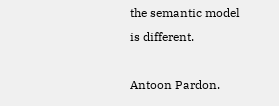the semantic model is different.

Antoon Pardon.